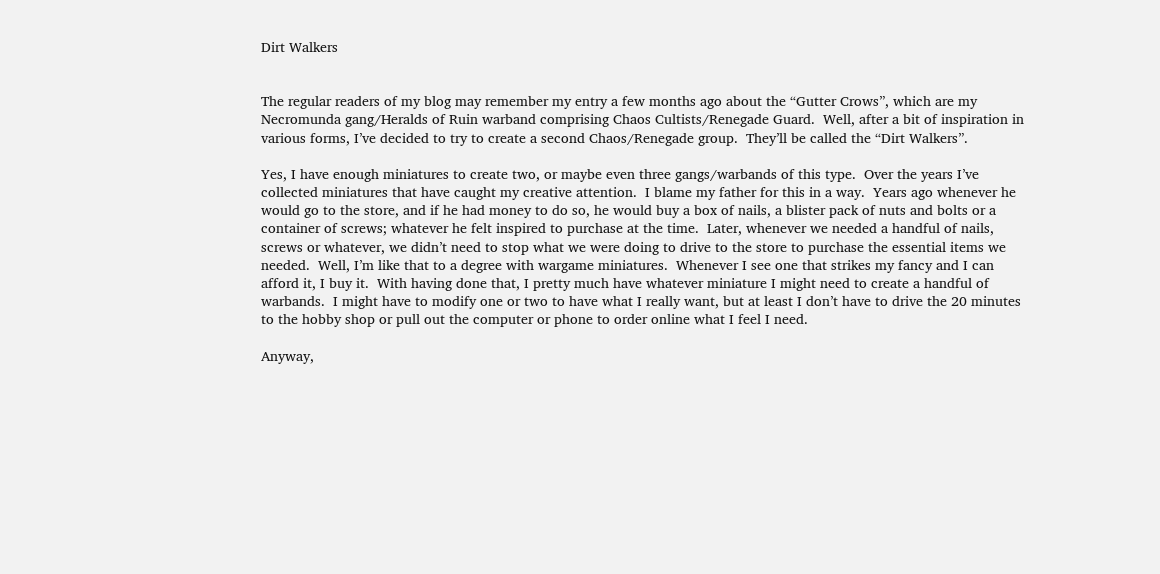Dirt Walkers


The regular readers of my blog may remember my entry a few months ago about the “Gutter Crows”, which are my Necromunda gang/Heralds of Ruin warband comprising Chaos Cultists/Renegade Guard.  Well, after a bit of inspiration in various forms, I’ve decided to try to create a second Chaos/Renegade group.  They’ll be called the “Dirt Walkers”.

Yes, I have enough miniatures to create two, or maybe even three gangs/warbands of this type.  Over the years I’ve collected miniatures that have caught my creative attention.  I blame my father for this in a way.  Years ago whenever he would go to the store, and if he had money to do so, he would buy a box of nails, a blister pack of nuts and bolts or a container of screws; whatever he felt inspired to purchase at the time.  Later, whenever we needed a handful of nails, screws or whatever, we didn’t need to stop what we were doing to drive to the store to purchase the essential items we needed.  Well, I’m like that to a degree with wargame miniatures.  Whenever I see one that strikes my fancy and I can afford it, I buy it.  With having done that, I pretty much have whatever miniature I might need to create a handful of warbands.  I might have to modify one or two to have what I really want, but at least I don’t have to drive the 20 minutes to the hobby shop or pull out the computer or phone to order online what I feel I need.

Anyway,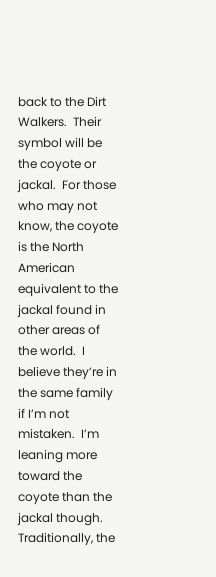back to the Dirt Walkers.  Their symbol will be the coyote or jackal.  For those who may not know, the coyote is the North American equivalent to the jackal found in other areas of the world.  I believe they’re in the same family if I’m not mistaken.  I’m leaning more toward the coyote than the jackal though.  Traditionally, the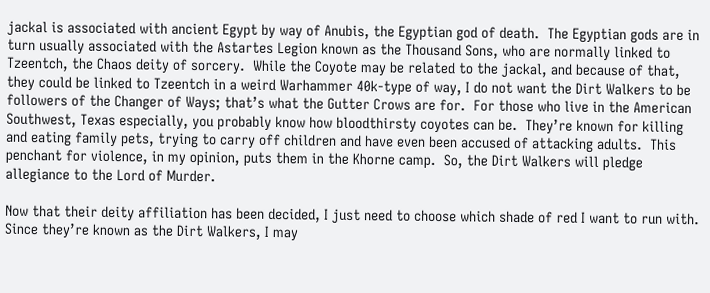jackal is associated with ancient Egypt by way of Anubis, the Egyptian god of death.  The Egyptian gods are in turn usually associated with the Astartes Legion known as the Thousand Sons, who are normally linked to Tzeentch, the Chaos deity of sorcery.  While the Coyote may be related to the jackal, and because of that, they could be linked to Tzeentch in a weird Warhammer 40k-type of way, I do not want the Dirt Walkers to be followers of the Changer of Ways; that’s what the Gutter Crows are for.  For those who live in the American Southwest, Texas especially, you probably know how bloodthirsty coyotes can be.  They’re known for killing and eating family pets, trying to carry off children and have even been accused of attacking adults.  This penchant for violence, in my opinion, puts them in the Khorne camp.  So, the Dirt Walkers will pledge allegiance to the Lord of Murder.

Now that their deity affiliation has been decided, I just need to choose which shade of red I want to run with.  Since they’re known as the Dirt Walkers, I may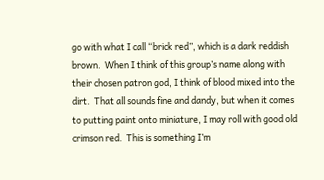go with what I call “brick red”, which is a dark reddish brown.  When I think of this group’s name along with their chosen patron god, I think of blood mixed into the dirt.  That all sounds fine and dandy, but when it comes to putting paint onto miniature, I may roll with good old crimson red.  This is something I’m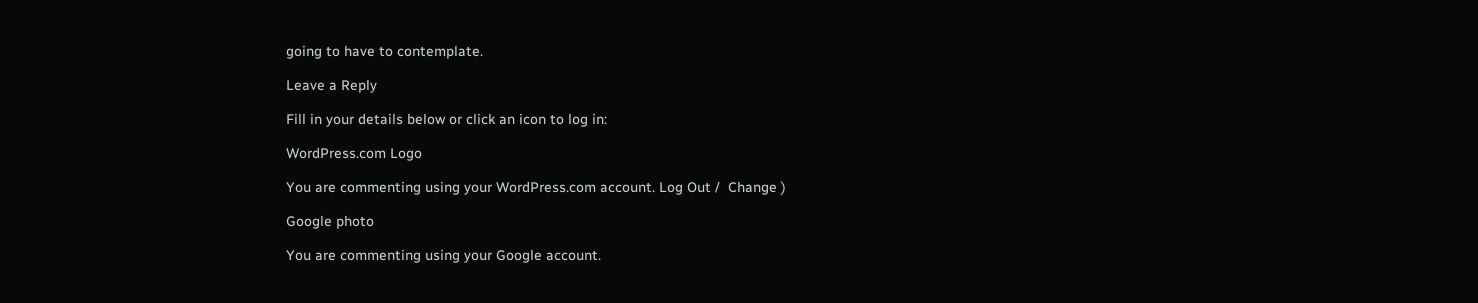going to have to contemplate.

Leave a Reply

Fill in your details below or click an icon to log in:

WordPress.com Logo

You are commenting using your WordPress.com account. Log Out /  Change )

Google photo

You are commenting using your Google account.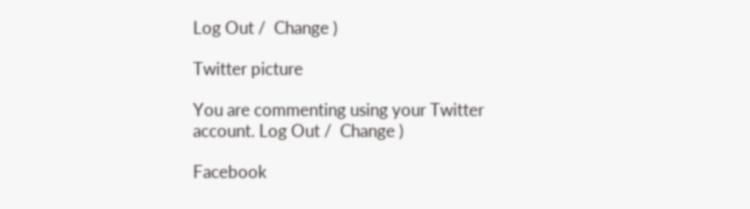Log Out /  Change )

Twitter picture

You are commenting using your Twitter account. Log Out /  Change )

Facebook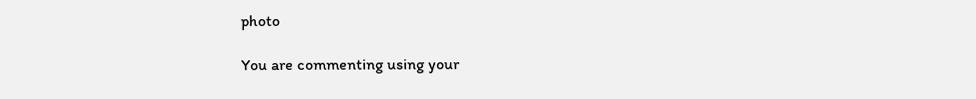photo

You are commenting using your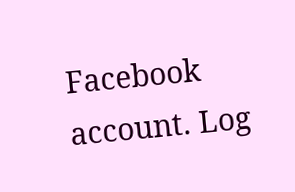Facebook account. Log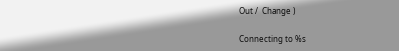Out /  Change )

Connecting to %s